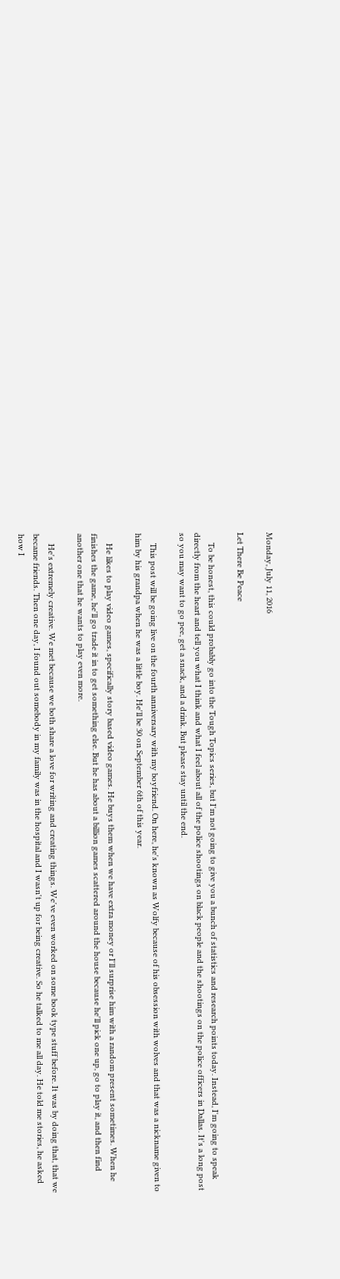Monday, July 11, 2016

Let There Be Peace

     To be honest, this could probably go into the Tough Topics series, but I'm not going to give you a bunch of statistics and research points today. Instead, I'm going to speak directly from the heart and tell you what I think and what I feel about all of the police shootings on black people and the shootings on the police officers in Dallas. It's a long post so you may want to go pee, get a snack, and a drink. But please stay until the end.

     This post will be going live on the fourth anniversary with my boyfriend. On here, he's known as Wolfy because of his obsession with wolves and that was a nickname given to him by his grandpa when he was a little boy. He'll be 30 on September 6th of this year.

     He likes to play video games, specifically story based video games. He buys them when we have extra money or I'll surprise him with a random present sometimes. When he finishes the game, he'll go trade it in to get something else. But he has about a billion games scattered around the house because he'll pick one up, go to play it, and then find another one that he wants to play even more.

     He's extremely creative. We met because we both share a love for writing and creating things. We've even worked on some book type stuff before. It was by doing that, that we became friends. Then one day, I found out somebody in my family was in the hospital and I wasn't up for being creative. So he talked to me all day. He told me stories, he asked how I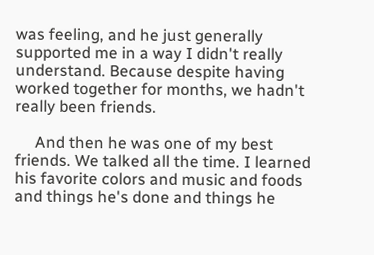was feeling, and he just generally supported me in a way I didn't really understand. Because despite having worked together for months, we hadn't really been friends.

     And then he was one of my best friends. We talked all the time. I learned his favorite colors and music and foods and things he's done and things he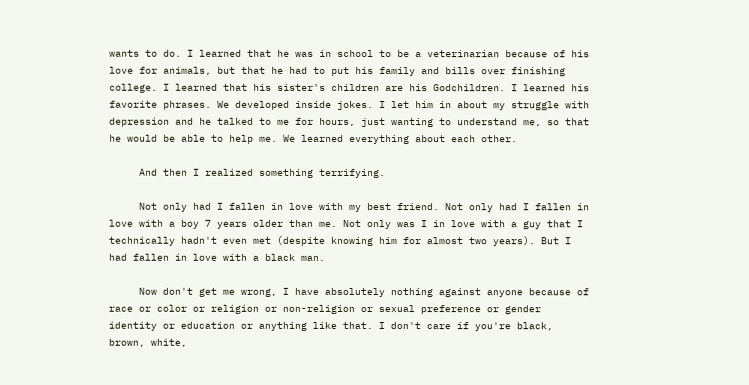wants to do. I learned that he was in school to be a veterinarian because of his love for animals, but that he had to put his family and bills over finishing college. I learned that his sister's children are his Godchildren. I learned his favorite phrases. We developed inside jokes. I let him in about my struggle with depression and he talked to me for hours, just wanting to understand me, so that he would be able to help me. We learned everything about each other.

     And then I realized something terrifying.

     Not only had I fallen in love with my best friend. Not only had I fallen in love with a boy 7 years older than me. Not only was I in love with a guy that I technically hadn't even met (despite knowing him for almost two years). But I had fallen in love with a black man.

     Now don't get me wrong, I have absolutely nothing against anyone because of race or color or religion or non-religion or sexual preference or gender identity or education or anything like that. I don't care if you're black, brown, white,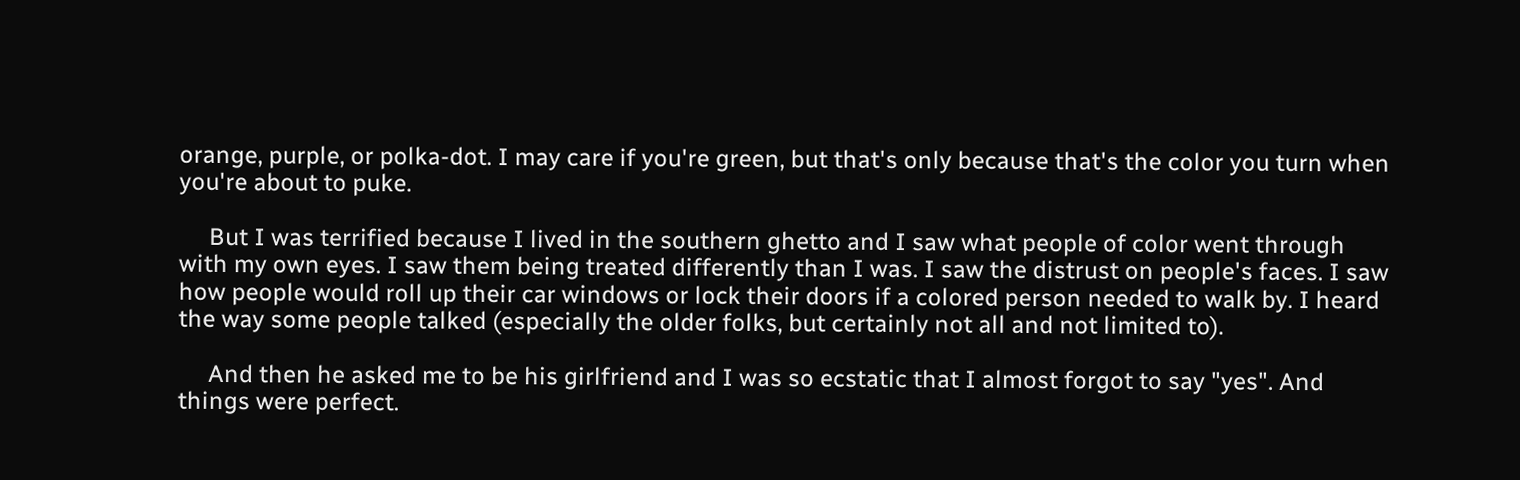orange, purple, or polka-dot. I may care if you're green, but that's only because that's the color you turn when you're about to puke.

     But I was terrified because I lived in the southern ghetto and I saw what people of color went through with my own eyes. I saw them being treated differently than I was. I saw the distrust on people's faces. I saw how people would roll up their car windows or lock their doors if a colored person needed to walk by. I heard the way some people talked (especially the older folks, but certainly not all and not limited to).

     And then he asked me to be his girlfriend and I was so ecstatic that I almost forgot to say "yes". And things were perfect.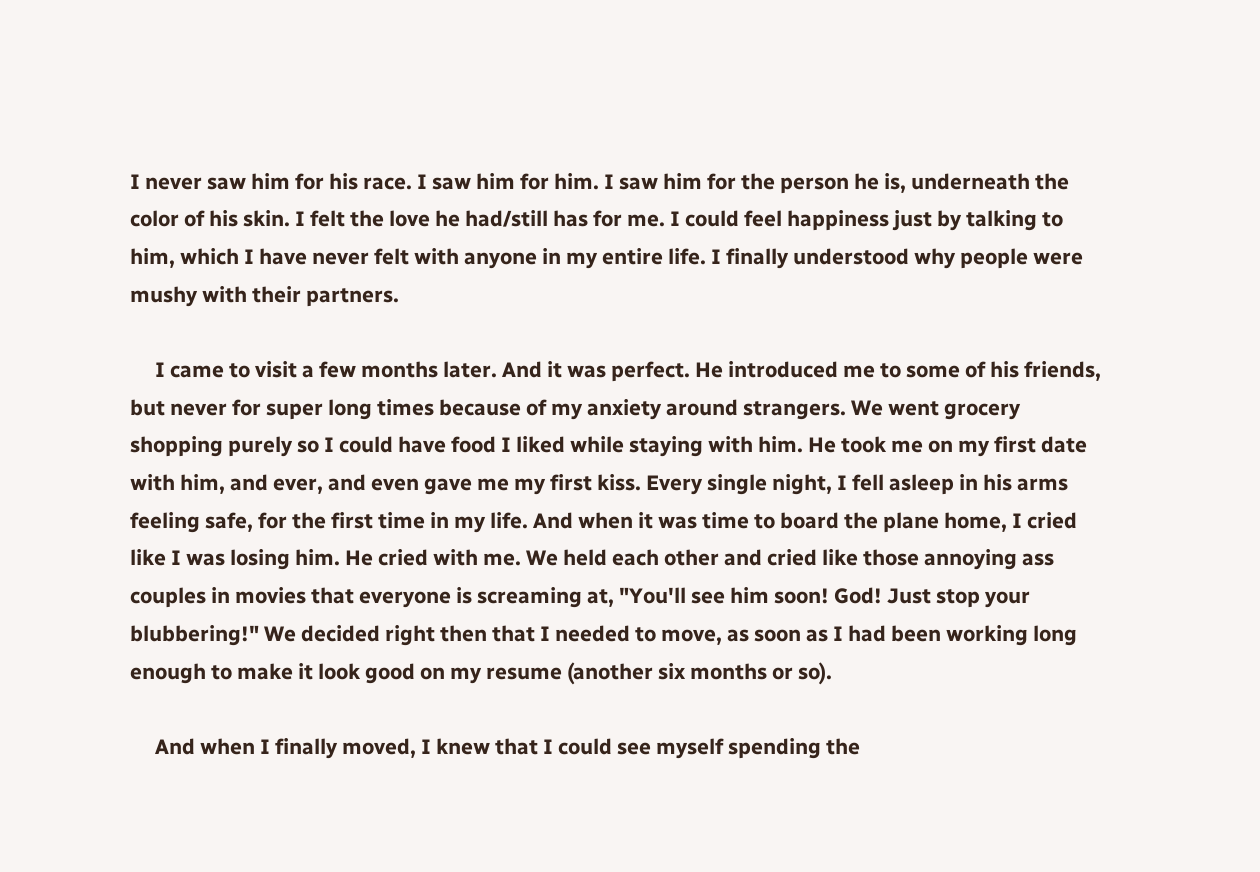I never saw him for his race. I saw him for him. I saw him for the person he is, underneath the color of his skin. I felt the love he had/still has for me. I could feel happiness just by talking to him, which I have never felt with anyone in my entire life. I finally understood why people were mushy with their partners.

     I came to visit a few months later. And it was perfect. He introduced me to some of his friends, but never for super long times because of my anxiety around strangers. We went grocery shopping purely so I could have food I liked while staying with him. He took me on my first date with him, and ever, and even gave me my first kiss. Every single night, I fell asleep in his arms feeling safe, for the first time in my life. And when it was time to board the plane home, I cried like I was losing him. He cried with me. We held each other and cried like those annoying ass couples in movies that everyone is screaming at, "You'll see him soon! God! Just stop your blubbering!" We decided right then that I needed to move, as soon as I had been working long enough to make it look good on my resume (another six months or so).

     And when I finally moved, I knew that I could see myself spending the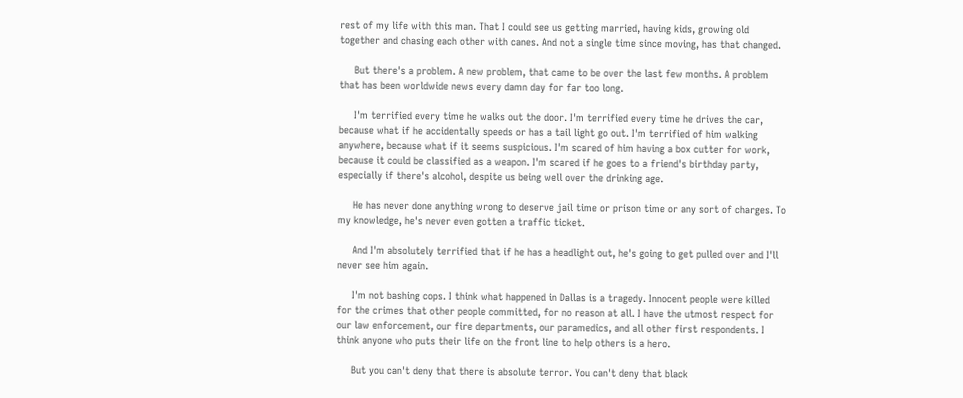rest of my life with this man. That I could see us getting married, having kids, growing old together and chasing each other with canes. And not a single time since moving, has that changed.

     But there's a problem. A new problem, that came to be over the last few months. A problem that has been worldwide news every damn day for far too long.

     I'm terrified every time he walks out the door. I'm terrified every time he drives the car, because what if he accidentally speeds or has a tail light go out. I'm terrified of him walking anywhere, because what if it seems suspicious. I'm scared of him having a box cutter for work, because it could be classified as a weapon. I'm scared if he goes to a friend's birthday party, especially if there's alcohol, despite us being well over the drinking age.

     He has never done anything wrong to deserve jail time or prison time or any sort of charges. To my knowledge, he's never even gotten a traffic ticket.

     And I'm absolutely terrified that if he has a headlight out, he's going to get pulled over and I'll never see him again.

     I'm not bashing cops. I think what happened in Dallas is a tragedy. Innocent people were killed for the crimes that other people committed, for no reason at all. I have the utmost respect for our law enforcement, our fire departments, our paramedics, and all other first respondents. I think anyone who puts their life on the front line to help others is a hero.

     But you can't deny that there is absolute terror. You can't deny that black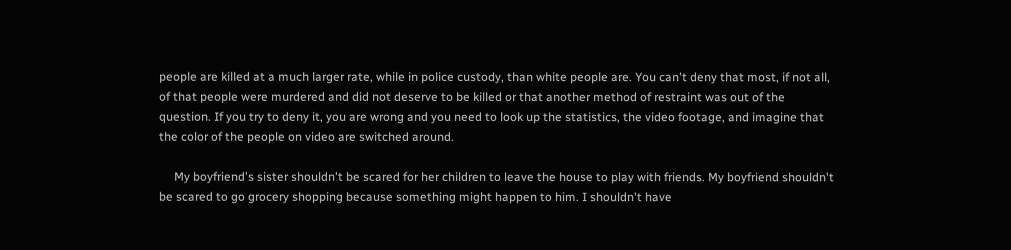people are killed at a much larger rate, while in police custody, than white people are. You can't deny that most, if not all, of that people were murdered and did not deserve to be killed or that another method of restraint was out of the question. If you try to deny it, you are wrong and you need to look up the statistics, the video footage, and imagine that the color of the people on video are switched around.

     My boyfriend's sister shouldn't be scared for her children to leave the house to play with friends. My boyfriend shouldn't be scared to go grocery shopping because something might happen to him. I shouldn't have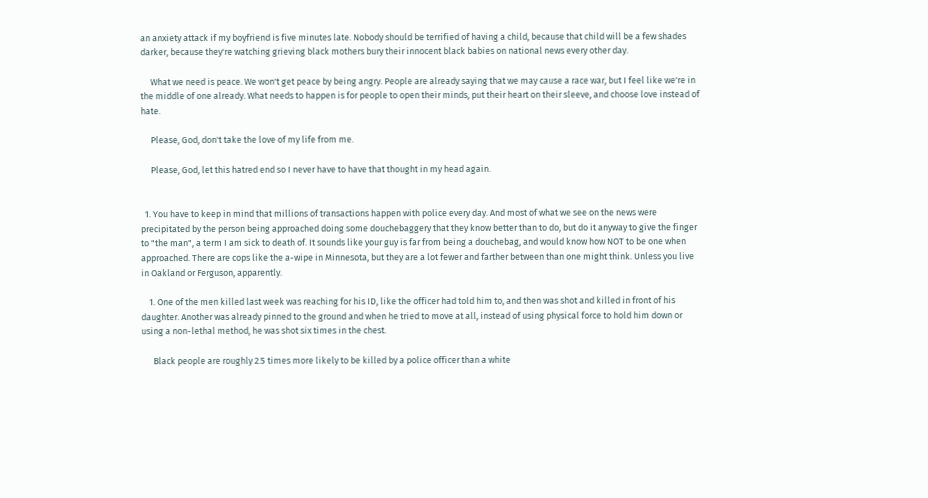an anxiety attack if my boyfriend is five minutes late. Nobody should be terrified of having a child, because that child will be a few shades darker, because they're watching grieving black mothers bury their innocent black babies on national news every other day.

     What we need is peace. We won't get peace by being angry. People are already saying that we may cause a race war, but I feel like we're in the middle of one already. What needs to happen is for people to open their minds, put their heart on their sleeve, and choose love instead of hate.

     Please, God, don't take the love of my life from me.

     Please, God, let this hatred end so I never have to have that thought in my head again.


  1. You have to keep in mind that millions of transactions happen with police every day. And most of what we see on the news were precipitated by the person being approached doing some douchebaggery that they know better than to do, but do it anyway to give the finger to "the man", a term I am sick to death of. It sounds like your guy is far from being a douchebag, and would know how NOT to be one when approached. There are cops like the a-wipe in Minnesota, but they are a lot fewer and farther between than one might think. Unless you live in Oakland or Ferguson, apparently.

    1. One of the men killed last week was reaching for his ID, like the officer had told him to, and then was shot and killed in front of his daughter. Another was already pinned to the ground and when he tried to move at all, instead of using physical force to hold him down or using a non-lethal method, he was shot six times in the chest.

      Black people are roughly 2.5 times more likely to be killed by a police officer than a white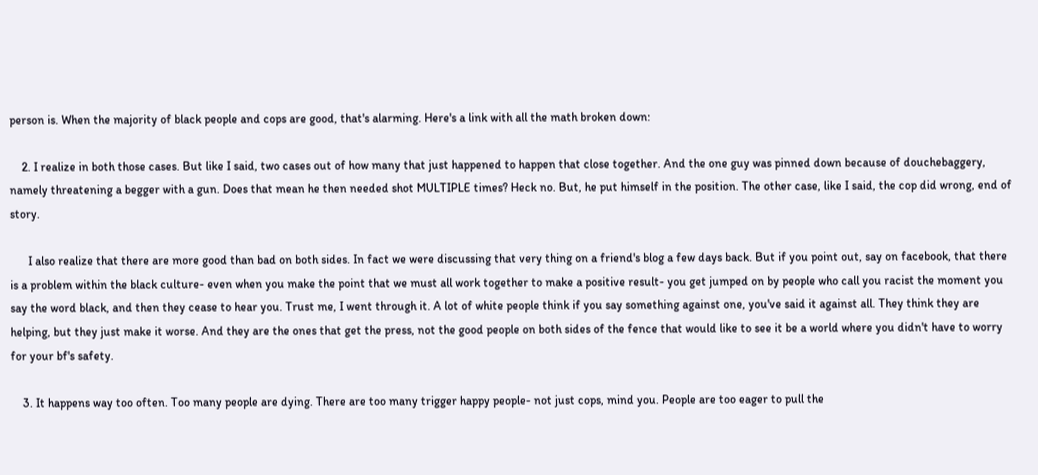person is. When the majority of black people and cops are good, that's alarming. Here's a link with all the math broken down:

    2. I realize in both those cases. But like I said, two cases out of how many that just happened to happen that close together. And the one guy was pinned down because of douchebaggery, namely threatening a begger with a gun. Does that mean he then needed shot MULTIPLE times? Heck no. But, he put himself in the position. The other case, like I said, the cop did wrong, end of story.

      I also realize that there are more good than bad on both sides. In fact we were discussing that very thing on a friend's blog a few days back. But if you point out, say on facebook, that there is a problem within the black culture- even when you make the point that we must all work together to make a positive result- you get jumped on by people who call you racist the moment you say the word black, and then they cease to hear you. Trust me, I went through it. A lot of white people think if you say something against one, you've said it against all. They think they are helping, but they just make it worse. And they are the ones that get the press, not the good people on both sides of the fence that would like to see it be a world where you didn't have to worry for your bf's safety.

    3. It happens way too often. Too many people are dying. There are too many trigger happy people- not just cops, mind you. People are too eager to pull the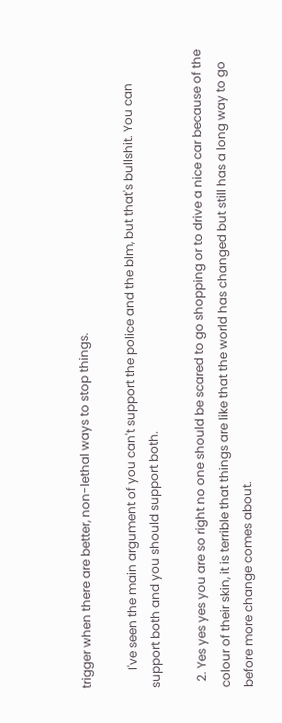trigger when there are better, non-lethal ways to stop things.

      I've seen the main argument of you can't support the police and the blm, but that's bullshit. You can support both and you should support both.

  2. Yes yes yes you are so right no one should be scared to go shopping or to drive a nice car because of the colour of their skin, it is terrible that things are like that the world has changed but still has a long way to go before more change comes about.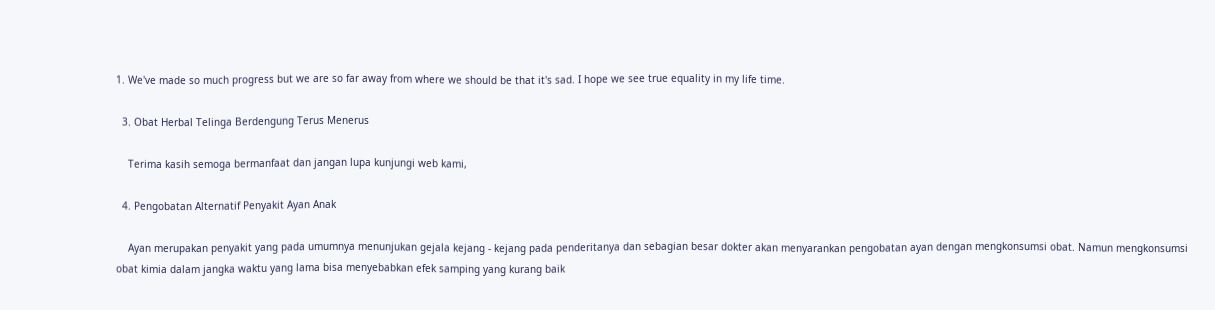1. We've made so much progress but we are so far away from where we should be that it's sad. I hope we see true equality in my life time.

  3. Obat Herbal Telinga Berdengung Terus Menerus

    Terima kasih semoga bermanfaat dan jangan lupa kunjungi web kami,

  4. Pengobatan Alternatif Penyakit Ayan Anak

    Ayan merupakan penyakit yang pada umumnya menunjukan gejala kejang - kejang pada penderitanya dan sebagian besar dokter akan menyarankan pengobatan ayan dengan mengkonsumsi obat. Namun mengkonsumsi obat kimia dalam jangka waktu yang lama bisa menyebabkan efek samping yang kurang baik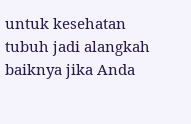untuk kesehatan tubuh jadi alangkah baiknya jika Anda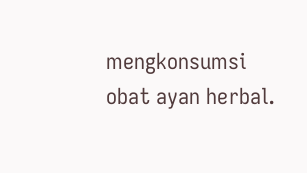mengkonsumsi obat ayan herbal.